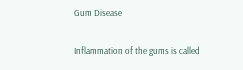Gum Disease


Inflammation of the gums is called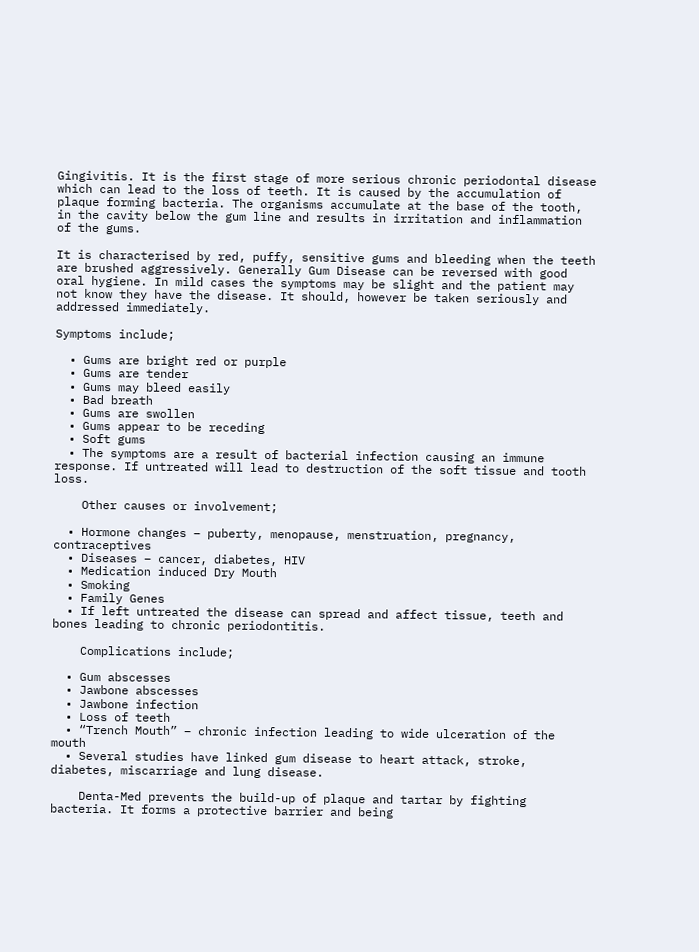Gingivitis. It is the first stage of more serious chronic periodontal disease which can lead to the loss of teeth. It is caused by the accumulation of plaque forming bacteria. The organisms accumulate at the base of the tooth, in the cavity below the gum line and results in irritation and inflammation of the gums.

It is characterised by red, puffy, sensitive gums and bleeding when the teeth are brushed aggressively. Generally Gum Disease can be reversed with good oral hygiene. In mild cases the symptoms may be slight and the patient may not know they have the disease. It should, however be taken seriously and addressed immediately.

Symptoms include;

  • Gums are bright red or purple
  • Gums are tender
  • Gums may bleed easily
  • Bad breath
  • Gums are swollen
  • Gums appear to be receding
  • Soft gums
  • The symptoms are a result of bacterial infection causing an immune response. If untreated will lead to destruction of the soft tissue and tooth loss.

    Other causes or involvement;

  • Hormone changes – puberty, menopause, menstruation, pregnancy, contraceptives
  • Diseases – cancer, diabetes, HIV
  • Medication induced Dry Mouth
  • Smoking
  • Family Genes
  • If left untreated the disease can spread and affect tissue, teeth and bones leading to chronic periodontitis.

    Complications include;

  • Gum abscesses
  • Jawbone abscesses
  • Jawbone infection
  • Loss of teeth
  • “Trench Mouth” – chronic infection leading to wide ulceration of the mouth
  • Several studies have linked gum disease to heart attack, stroke, diabetes, miscarriage and lung disease.

    Denta-Med prevents the build-up of plaque and tartar by fighting bacteria. It forms a protective barrier and being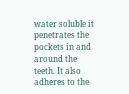water soluble it penetrates the pockets in and around the teeth. It also adheres to the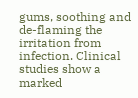gums, soothing and de-flaming the irritation from infection. Clinical studies show a marked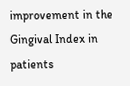improvement in the Gingival Index in patients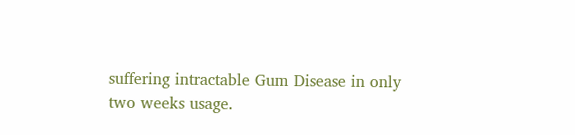suffering intractable Gum Disease in only two weeks usage.